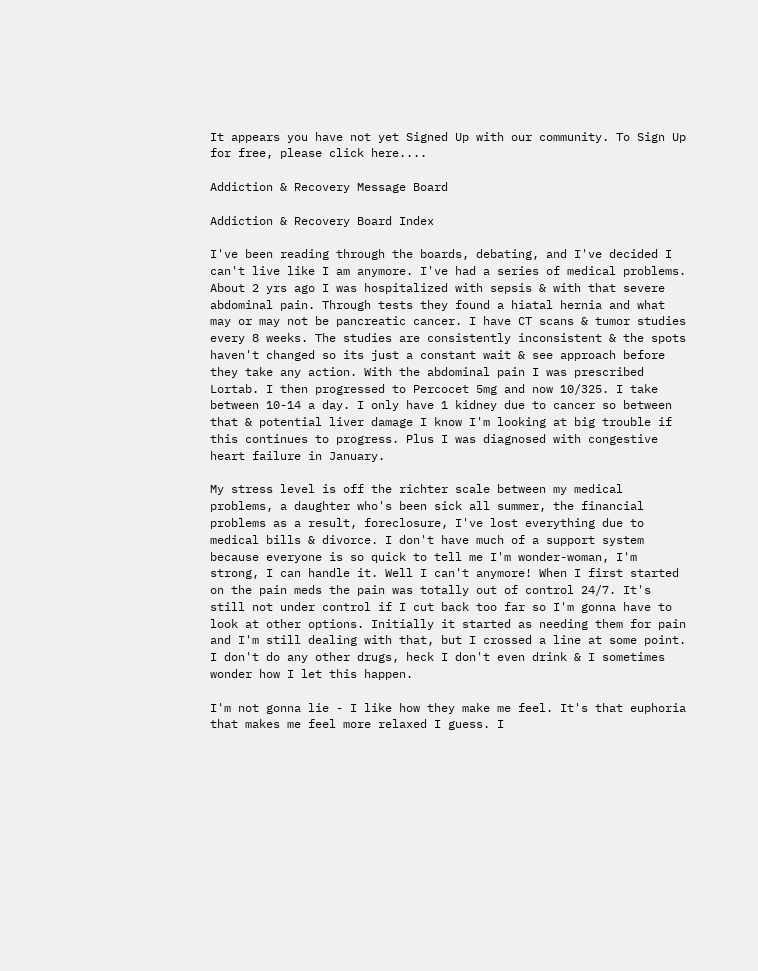It appears you have not yet Signed Up with our community. To Sign Up for free, please click here....

Addiction & Recovery Message Board

Addiction & Recovery Board Index

I've been reading through the boards, debating, and I've decided I can't live like I am anymore. I've had a series of medical problems. About 2 yrs ago I was hospitalized with sepsis & with that severe abdominal pain. Through tests they found a hiatal hernia and what may or may not be pancreatic cancer. I have CT scans & tumor studies every 8 weeks. The studies are consistently inconsistent & the spots haven't changed so its just a constant wait & see approach before they take any action. With the abdominal pain I was prescribed Lortab. I then progressed to Percocet 5mg and now 10/325. I take between 10-14 a day. I only have 1 kidney due to cancer so between that & potential liver damage I know I'm looking at big trouble if this continues to progress. Plus I was diagnosed with congestive heart failure in January.

My stress level is off the richter scale between my medical problems, a daughter who's been sick all summer, the financial problems as a result, foreclosure, I've lost everything due to medical bills & divorce. I don't have much of a support system because everyone is so quick to tell me I'm wonder-woman, I'm strong, I can handle it. Well I can't anymore! When I first started on the pain meds the pain was totally out of control 24/7. It's still not under control if I cut back too far so I'm gonna have to look at other options. Initially it started as needing them for pain and I'm still dealing with that, but I crossed a line at some point. I don't do any other drugs, heck I don't even drink & I sometimes wonder how I let this happen.

I'm not gonna lie - I like how they make me feel. It's that euphoria that makes me feel more relaxed I guess. I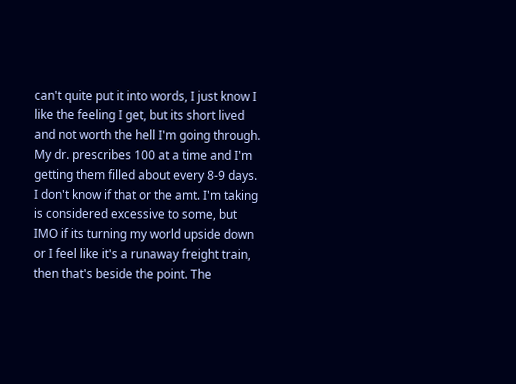can't quite put it into words, I just know I like the feeling I get, but its short lived and not worth the hell I'm going through. My dr. prescribes 100 at a time and I'm getting them filled about every 8-9 days. I don't know if that or the amt. I'm taking is considered excessive to some, but IMO if its turning my world upside down or I feel like it's a runaway freight train, then that's beside the point. The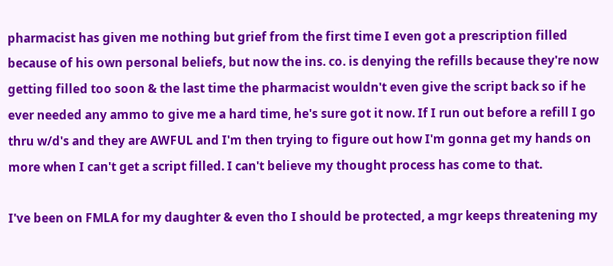pharmacist has given me nothing but grief from the first time I even got a prescription filled because of his own personal beliefs, but now the ins. co. is denying the refills because they're now getting filled too soon & the last time the pharmacist wouldn't even give the script back so if he ever needed any ammo to give me a hard time, he's sure got it now. If I run out before a refill I go thru w/d's and they are AWFUL and I'm then trying to figure out how I'm gonna get my hands on more when I can't get a script filled. I can't believe my thought process has come to that.

I've been on FMLA for my daughter & even tho I should be protected, a mgr keeps threatening my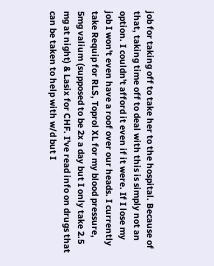job for taking off to take her to the hospital. Because of that, taking time off to deal with this is simply not an option. I couldn't afford it even if it were. If I lose my job I won't even have a roof over our heads. I currently take Requip for RLS, Toprol XL for my blood pressure, 5mg valium (supposed to be 2x a day but I only take 2.5 mg at night) & Lasix for CHF. I've read info on drugs that can be taken to help with w/d but I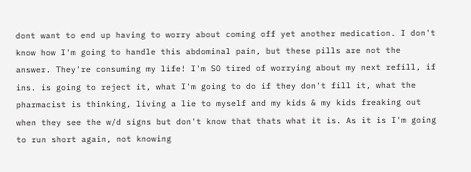dont want to end up having to worry about coming off yet another medication. I don't know how I'm going to handle this abdominal pain, but these pills are not the answer. They're consuming my life! I'm SO tired of worrying about my next refill, if ins. is going to reject it, what I'm going to do if they don't fill it, what the pharmacist is thinking, living a lie to myself and my kids & my kids freaking out when they see the w/d signs but don't know that thats what it is. As it is I'm going to run short again, not knowing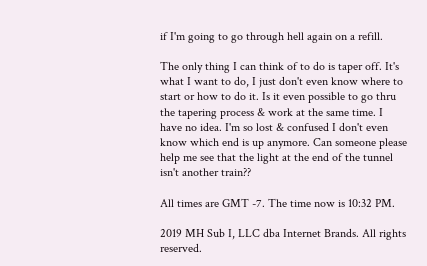if I'm going to go through hell again on a refill.

The only thing I can think of to do is taper off. It's what I want to do, I just don't even know where to start or how to do it. Is it even possible to go thru the tapering process & work at the same time. I have no idea. I'm so lost & confused I don't even know which end is up anymore. Can someone please help me see that the light at the end of the tunnel isn't another train??

All times are GMT -7. The time now is 10:32 PM.

2019 MH Sub I, LLC dba Internet Brands. All rights reserved.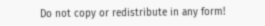Do not copy or redistribute in any form!